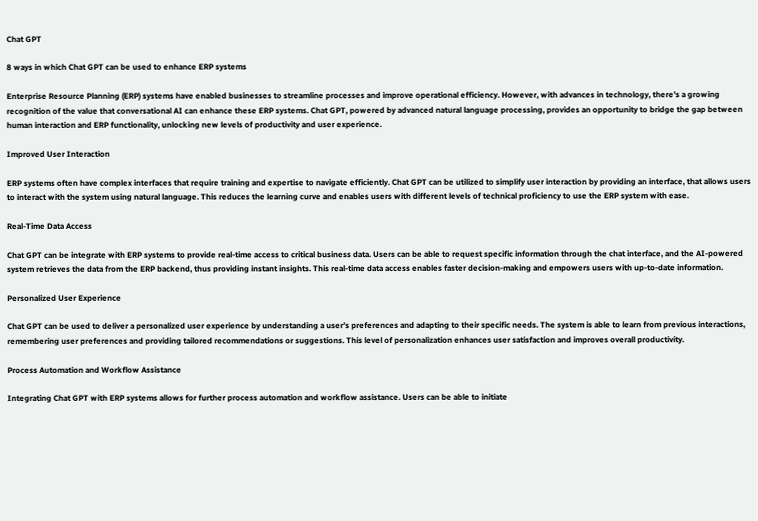Chat GPT

8 ways in which Chat GPT can be used to enhance ERP systems

Enterprise Resource Planning (ERP) systems have enabled businesses to streamline processes and improve operational efficiency. However, with advances in technology, there’s a growing recognition of the value that conversational AI can enhance these ERP systems. Chat GPT, powered by advanced natural language processing, provides an opportunity to bridge the gap between human interaction and ERP functionality, unlocking new levels of productivity and user experience.

Improved User Interaction

ERP systems often have complex interfaces that require training and expertise to navigate efficiently. Chat GPT can be utilized to simplify user interaction by providing an interface, that allows users to interact with the system using natural language. This reduces the learning curve and enables users with different levels of technical proficiency to use the ERP system with ease.

Real-Time Data Access

Chat GPT can be integrate with ERP systems to provide real-time access to critical business data. Users can be able to request specific information through the chat interface, and the AI-powered system retrieves the data from the ERP backend, thus providing instant insights. This real-time data access enables faster decision-making and empowers users with up-to-date information.

Personalized User Experience

Chat GPT can be used to deliver a personalized user experience by understanding a user’s preferences and adapting to their specific needs. The system is able to learn from previous interactions, remembering user preferences and providing tailored recommendations or suggestions. This level of personalization enhances user satisfaction and improves overall productivity.

Process Automation and Workflow Assistance

Integrating Chat GPT with ERP systems allows for further process automation and workflow assistance. Users can be able to initiate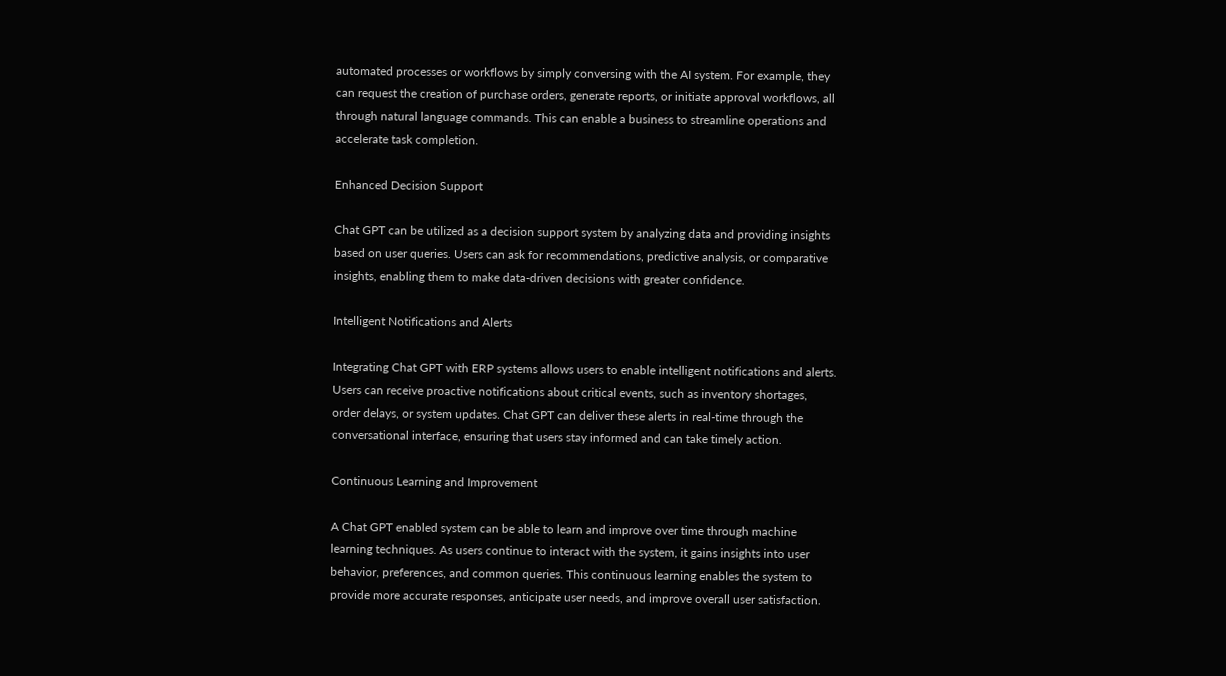automated processes or workflows by simply conversing with the AI system. For example, they can request the creation of purchase orders, generate reports, or initiate approval workflows, all through natural language commands. This can enable a business to streamline operations and accelerate task completion.

Enhanced Decision Support

Chat GPT can be utilized as a decision support system by analyzing data and providing insights based on user queries. Users can ask for recommendations, predictive analysis, or comparative insights, enabling them to make data-driven decisions with greater confidence.

Intelligent Notifications and Alerts

Integrating Chat GPT with ERP systems allows users to enable intelligent notifications and alerts. Users can receive proactive notifications about critical events, such as inventory shortages, order delays, or system updates. Chat GPT can deliver these alerts in real-time through the conversational interface, ensuring that users stay informed and can take timely action.

Continuous Learning and Improvement

A Chat GPT enabled system can be able to learn and improve over time through machine learning techniques. As users continue to interact with the system, it gains insights into user behavior, preferences, and common queries. This continuous learning enables the system to provide more accurate responses, anticipate user needs, and improve overall user satisfaction.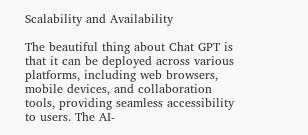Scalability and Availability

The beautiful thing about Chat GPT is that it can be deployed across various platforms, including web browsers, mobile devices, and collaboration tools, providing seamless accessibility to users. The AI-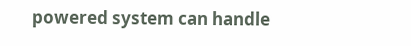powered system can handle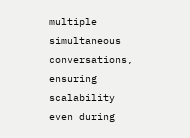multiple simultaneous conversations, ensuring scalability even during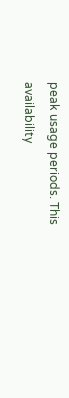peak usage periods. This availability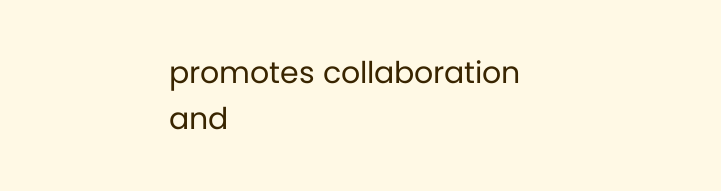promotes collaboration and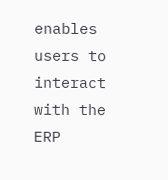enables users to interact with the ERP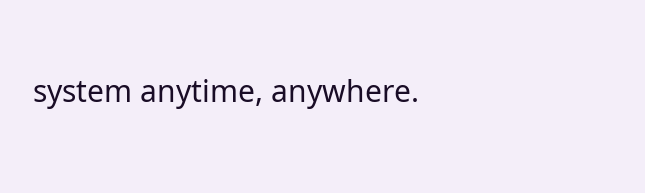system anytime, anywhere.